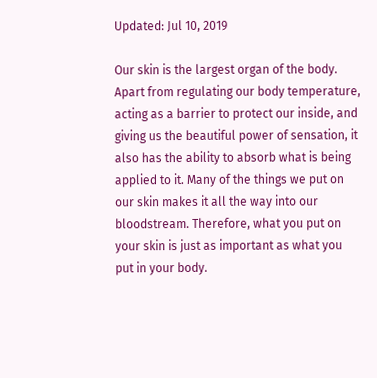Updated: Jul 10, 2019

Our skin is the largest organ of the body. Apart from regulating our body temperature, acting as a barrier to protect our inside, and giving us the beautiful power of sensation, it also has the ability to absorb what is being applied to it. Many of the things we put on our skin makes it all the way into our bloodstream. Therefore, what you put on your skin is just as important as what you put in your body.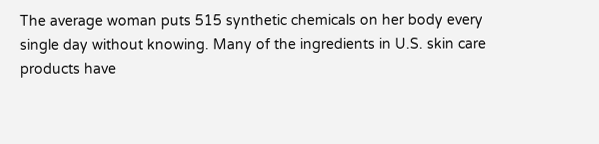The average woman puts 515 synthetic chemicals on her body every single day without knowing. Many of the ingredients in U.S. skin care products have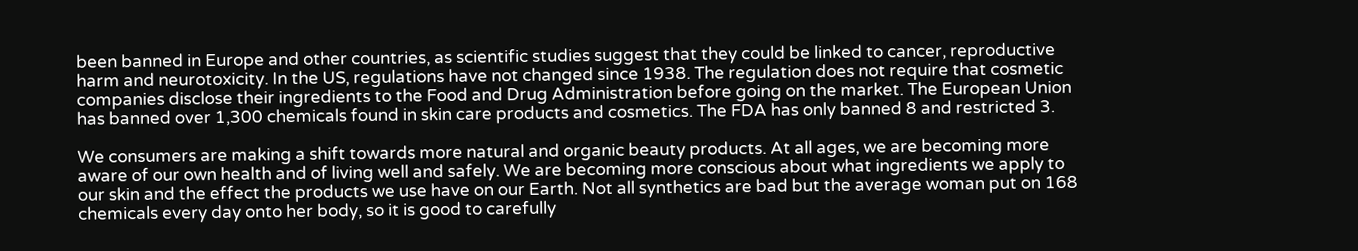been banned in Europe and other countries, as scientific studies suggest that they could be linked to cancer, reproductive harm and neurotoxicity. In the US, regulations have not changed since 1938. The regulation does not require that cosmetic companies disclose their ingredients to the Food and Drug Administration before going on the market. The European Union has banned over 1,300 chemicals found in skin care products and cosmetics. The FDA has only banned 8 and restricted 3.

We consumers are making a shift towards more natural and organic beauty products. At all ages, we are becoming more aware of our own health and of living well and safely. We are becoming more conscious about what ingredients we apply to our skin and the effect the products we use have on our Earth. Not all synthetics are bad but the average woman put on 168 chemicals every day onto her body, so it is good to carefully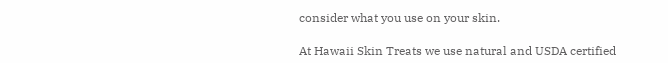consider what you use on your skin.

At Hawaii Skin Treats we use natural and USDA certified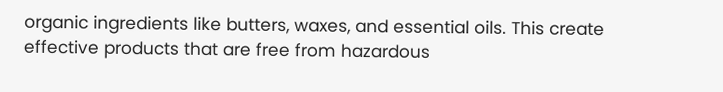organic ingredients like butters, waxes, and essential oils. This create effective products that are free from hazardous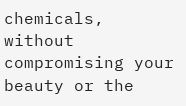chemicals, without compromising your beauty or the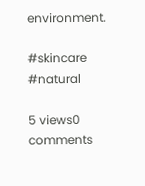environment.

#skincare #natural

5 views0 comments